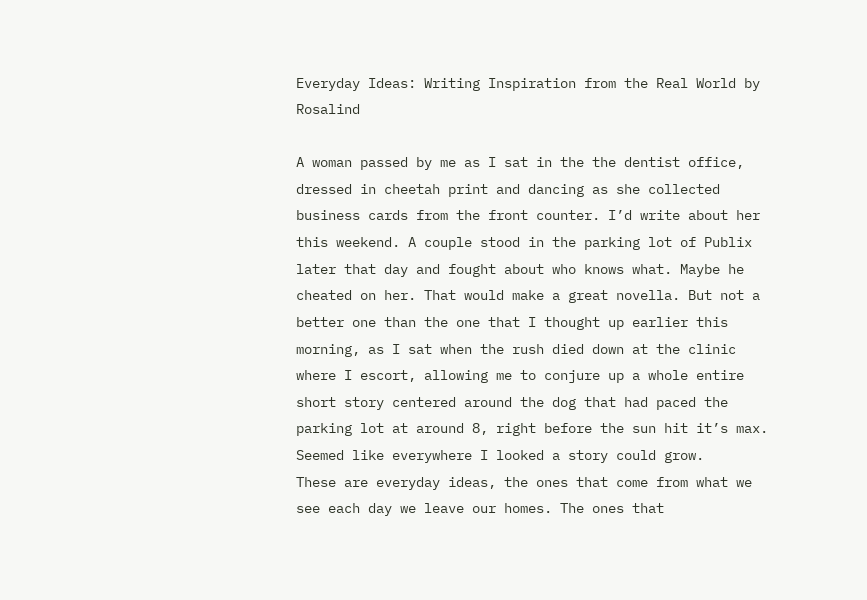Everyday Ideas: Writing Inspiration from the Real World by Rosalind

A woman passed by me as I sat in the the dentist office, dressed in cheetah print and dancing as she collected business cards from the front counter. I’d write about her this weekend. A couple stood in the parking lot of Publix later that day and fought about who knows what. Maybe he cheated on her. That would make a great novella. But not a better one than the one that I thought up earlier this morning, as I sat when the rush died down at the clinic where I escort, allowing me to conjure up a whole entire short story centered around the dog that had paced the parking lot at around 8, right before the sun hit it’s max. Seemed like everywhere I looked a story could grow.
These are everyday ideas, the ones that come from what we see each day we leave our homes. The ones that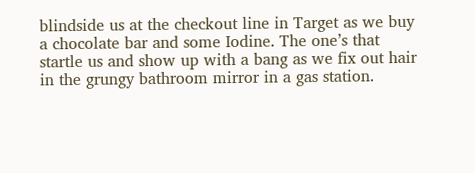blindside us at the checkout line in Target as we buy a chocolate bar and some Iodine. The one’s that startle us and show up with a bang as we fix out hair in the grungy bathroom mirror in a gas station.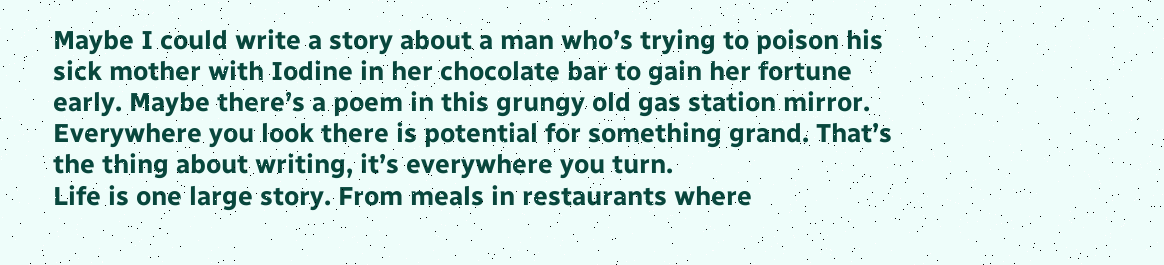Maybe I could write a story about a man who’s trying to poison his sick mother with Iodine in her chocolate bar to gain her fortune early. Maybe there’s a poem in this grungy old gas station mirror. Everywhere you look there is potential for something grand. That’s the thing about writing, it’s everywhere you turn.
Life is one large story. From meals in restaurants where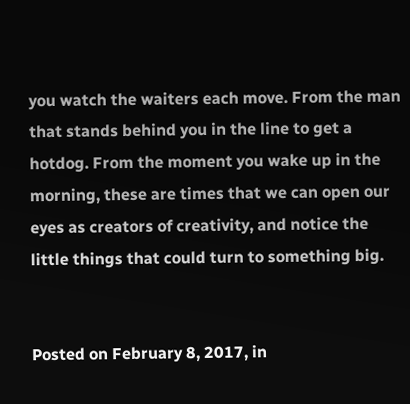you watch the waiters each move. From the man that stands behind you in the line to get a hotdog. From the moment you wake up in the morning, these are times that we can open our eyes as creators of creativity, and notice the little things that could turn to something big.


Posted on February 8, 2017, in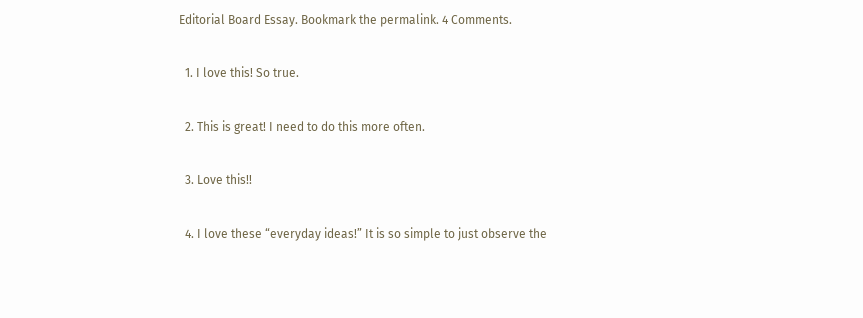Editorial Board Essay. Bookmark the permalink. 4 Comments.

  1. I love this! So true.

  2. This is great! I need to do this more often.

  3. Love this!!

  4. I love these “everyday ideas!” It is so simple to just observe the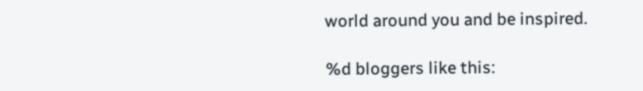world around you and be inspired.

%d bloggers like this: